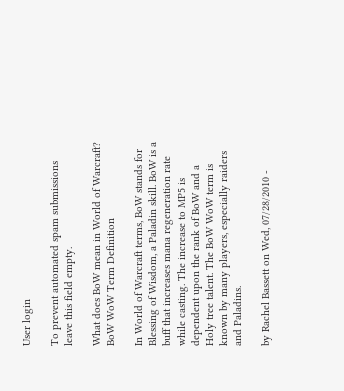User login

To prevent automated spam submissions leave this field empty.

What does BoW mean in World of Warcraft? BoW WoW Term Definition

In World of Warcraft terms, BoW stands for Blessing of Wisdom, a Paladin skill. BoW is a buff that increases mana regeneration rate while casting. The increase to MP5 is dependent upon the rank of BoW and a Holy tree talent. The BoW WoW term is known by many players, especially raiders and Paladins.

by Rachel Bassett on Wed, 07/28/2010 -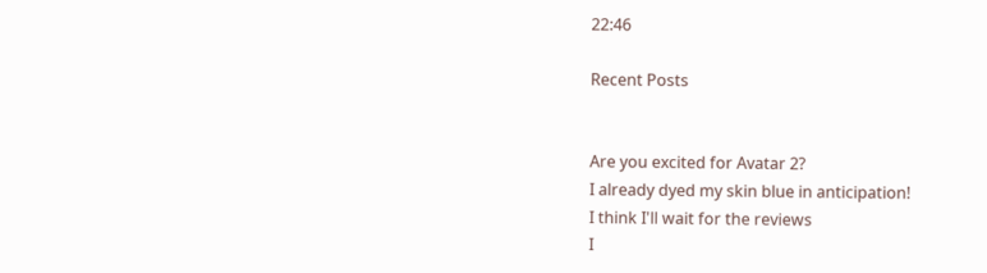22:46

Recent Posts


Are you excited for Avatar 2?
I already dyed my skin blue in anticipation!
I think I'll wait for the reviews
I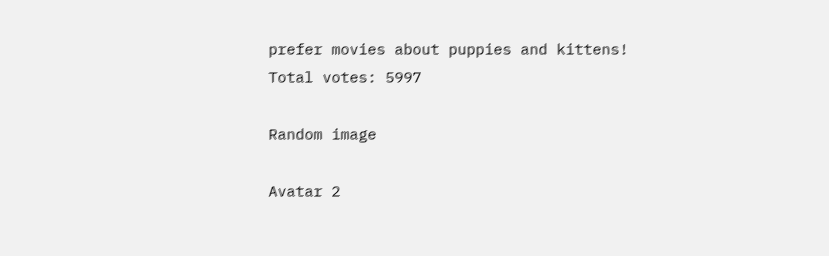prefer movies about puppies and kittens!
Total votes: 5997

Random image

Avatar 2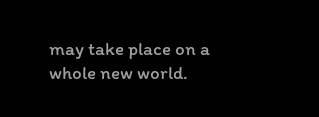may take place on a whole new world.